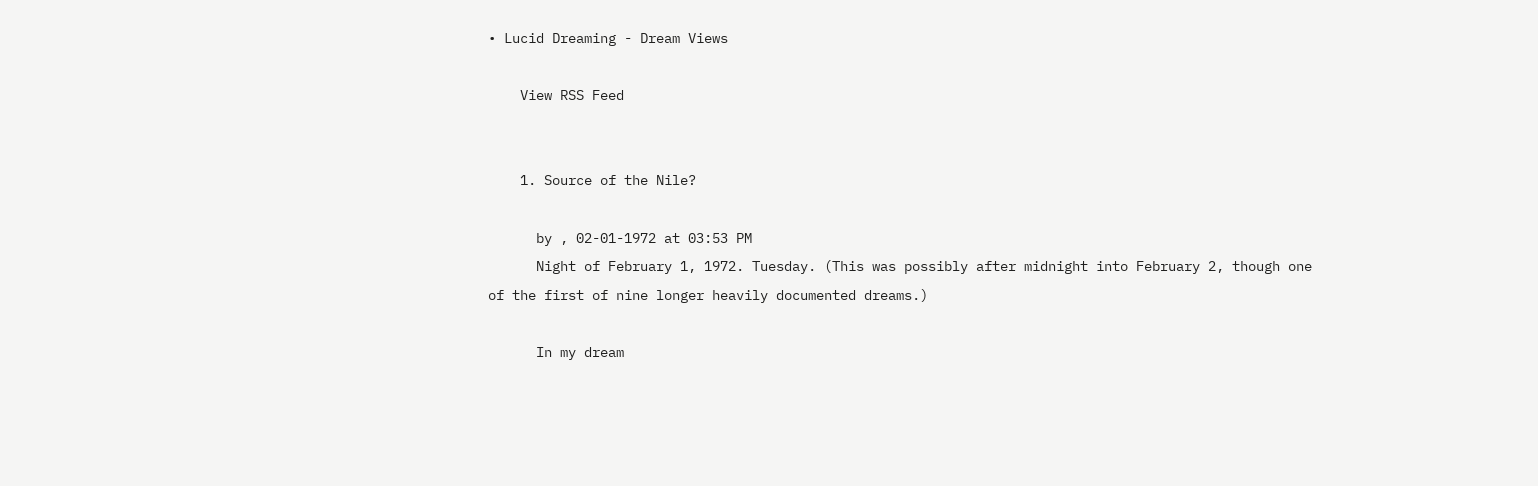• Lucid Dreaming - Dream Views

    View RSS Feed


    1. Source of the Nile?

      by , 02-01-1972 at 03:53 PM
      Night of February 1, 1972. Tuesday. (This was possibly after midnight into February 2, though one of the first of nine longer heavily documented dreams.)

      In my dream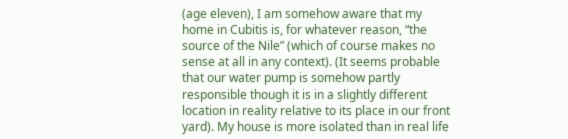(age eleven), I am somehow aware that my home in Cubitis is, for whatever reason, “the source of the Nile” (which of course makes no sense at all in any context). (It seems probable that our water pump is somehow partly responsible though it is in a slightly different location in reality relative to its place in our front yard). My house is more isolated than in real life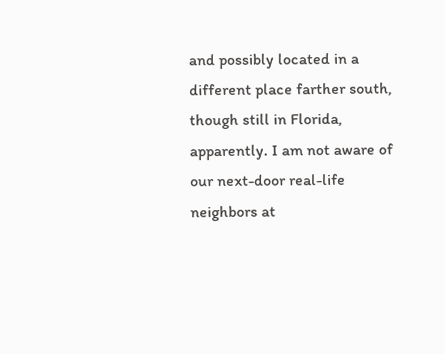and possibly located in a different place farther south, though still in Florida, apparently. I am not aware of our next-door real-life neighbors at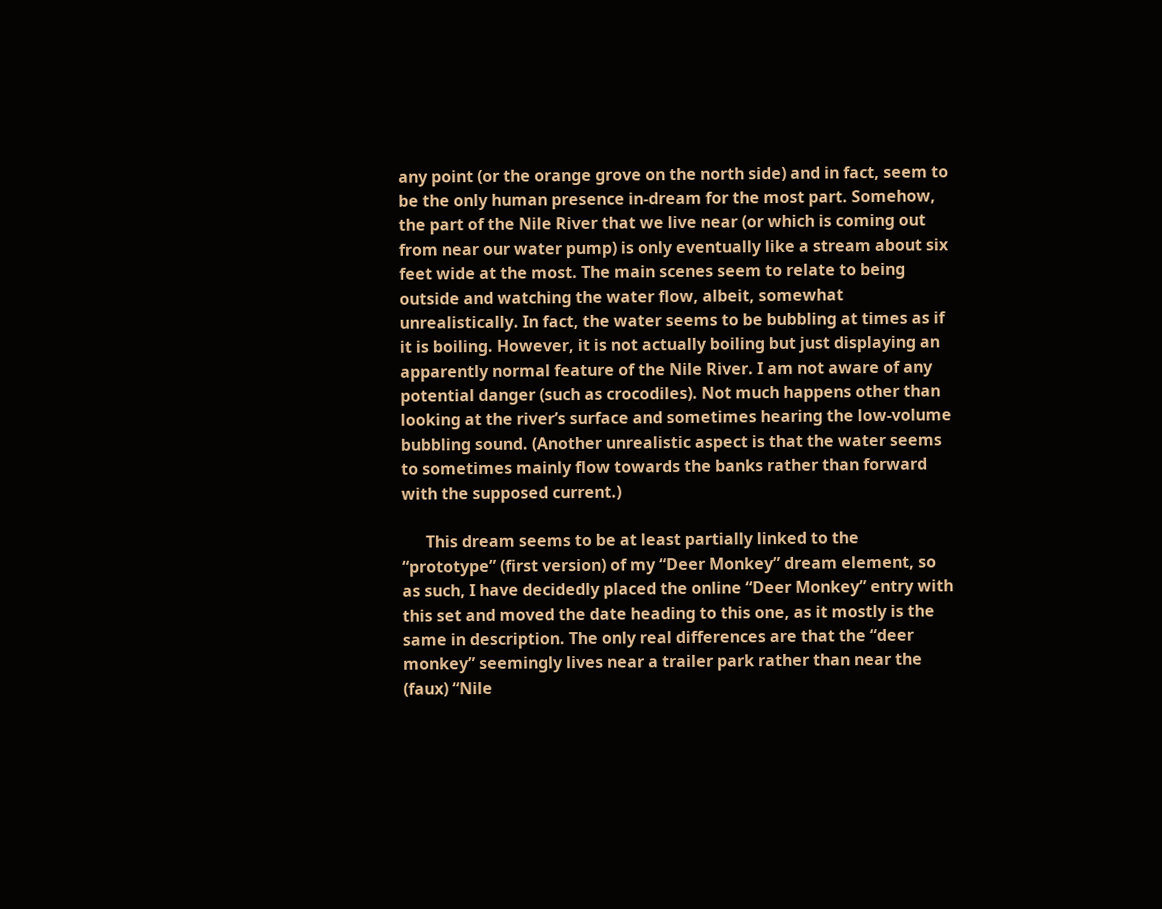any point (or the orange grove on the north side) and in fact, seem to be the only human presence in-dream for the most part. Somehow, the part of the Nile River that we live near (or which is coming out from near our water pump) is only eventually like a stream about six feet wide at the most. The main scenes seem to relate to being outside and watching the water flow, albeit, somewhat unrealistically. In fact, the water seems to be bubbling at times as if it is boiling. However, it is not actually boiling but just displaying an apparently normal feature of the Nile River. I am not aware of any potential danger (such as crocodiles). Not much happens other than looking at the river’s surface and sometimes hearing the low-volume bubbling sound. (Another unrealistic aspect is that the water seems to sometimes mainly flow towards the banks rather than forward with the supposed current.)

      This dream seems to be at least partially linked to the “prototype” (first version) of my “Deer Monkey” dream element, so as such, I have decidedly placed the online “Deer Monkey” entry with this set and moved the date heading to this one, as it mostly is the same in description. The only real differences are that the “deer monkey” seemingly lives near a trailer park rather than near the (faux) “Nile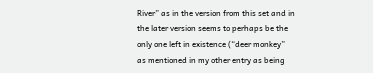River” as in the version from this set and in the later version seems to perhaps be the only one left in existence (“deer monkey” as mentioned in my other entry as being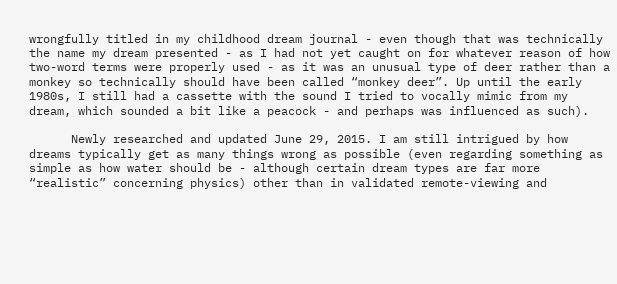wrongfully titled in my childhood dream journal - even though that was technically the name my dream presented - as I had not yet caught on for whatever reason of how two-word terms were properly used - as it was an unusual type of deer rather than a monkey so technically should have been called “monkey deer”. Up until the early 1980s, I still had a cassette with the sound I tried to vocally mimic from my dream, which sounded a bit like a peacock - and perhaps was influenced as such).

      Newly researched and updated June 29, 2015. I am still intrigued by how dreams typically get as many things wrong as possible (even regarding something as simple as how water should be - although certain dream types are far more “realistic” concerning physics) other than in validated remote-viewing and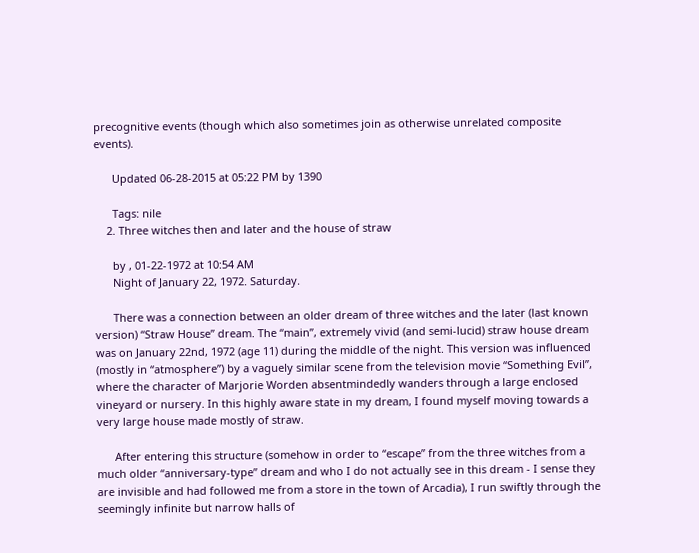precognitive events (though which also sometimes join as otherwise unrelated composite events).

      Updated 06-28-2015 at 05:22 PM by 1390

      Tags: nile
    2. Three witches then and later and the house of straw

      by , 01-22-1972 at 10:54 AM
      Night of January 22, 1972. Saturday.

      There was a connection between an older dream of three witches and the later (last known version) “Straw House” dream. The “main”, extremely vivid (and semi-lucid) straw house dream was on January 22nd, 1972 (age 11) during the middle of the night. This version was influenced (mostly in “atmosphere”) by a vaguely similar scene from the television movie “Something Evil”, where the character of Marjorie Worden absentmindedly wanders through a large enclosed vineyard or nursery. In this highly aware state in my dream, I found myself moving towards a very large house made mostly of straw.

      After entering this structure (somehow in order to “escape” from the three witches from a much older “anniversary-type” dream and who I do not actually see in this dream - I sense they are invisible and had followed me from a store in the town of Arcadia), I run swiftly through the seemingly infinite but narrow halls of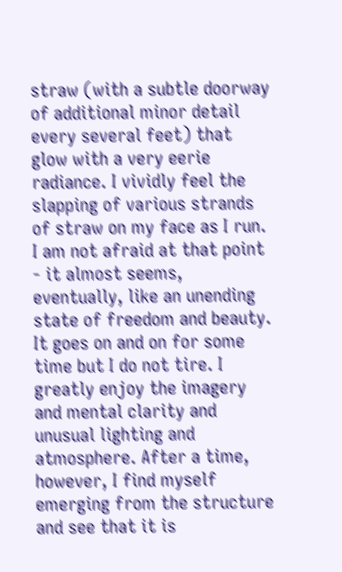straw (with a subtle doorway of additional minor detail every several feet) that glow with a very eerie radiance. I vividly feel the slapping of various strands of straw on my face as I run. I am not afraid at that point - it almost seems, eventually, like an unending state of freedom and beauty. It goes on and on for some time but I do not tire. I greatly enjoy the imagery and mental clarity and unusual lighting and atmosphere. After a time, however, I find myself emerging from the structure and see that it is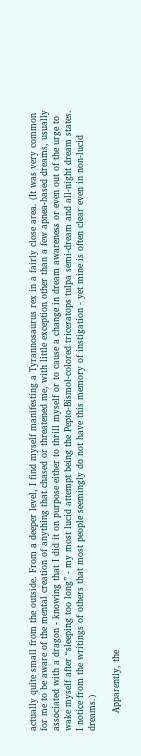actually quite small from the outside. From a deeper level, I find myself manifesting a Tyrannosaurus rex in a fairly close area. (It was very common for me to be aware of the mental creation of anything that chased or threatened me, with little exception other than a few apnea-based dreams, usually associated with a dragon - knowing that I did it on purpose either to thrill myself or to cause a change in dream awareness or even out of the urge to wake myself after “sleeping too long” - my most lucid attempt being the Pepto-Bismol-colored triceratops tulpa semi-dream and all-night dream states. I notice from the writings of others that most people seemingly do not have this memory of instigation - yet mine is often clear even in non-lucid dreams.)

      Apparently, the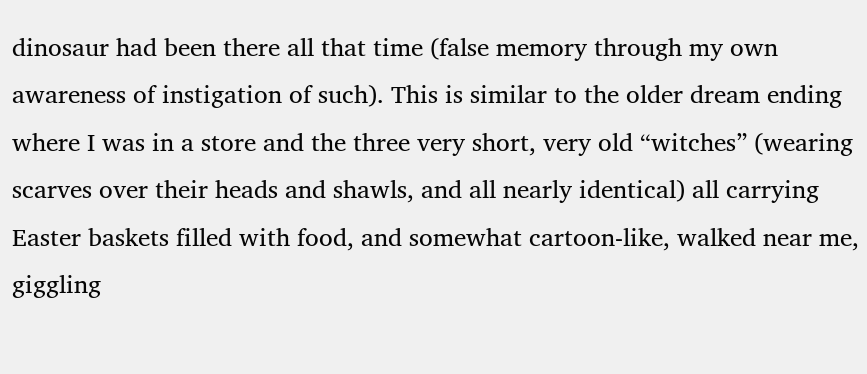dinosaur had been there all that time (false memory through my own awareness of instigation of such). This is similar to the older dream ending where I was in a store and the three very short, very old “witches” (wearing scarves over their heads and shawls, and all nearly identical) all carrying Easter baskets filled with food, and somewhat cartoon-like, walked near me, giggling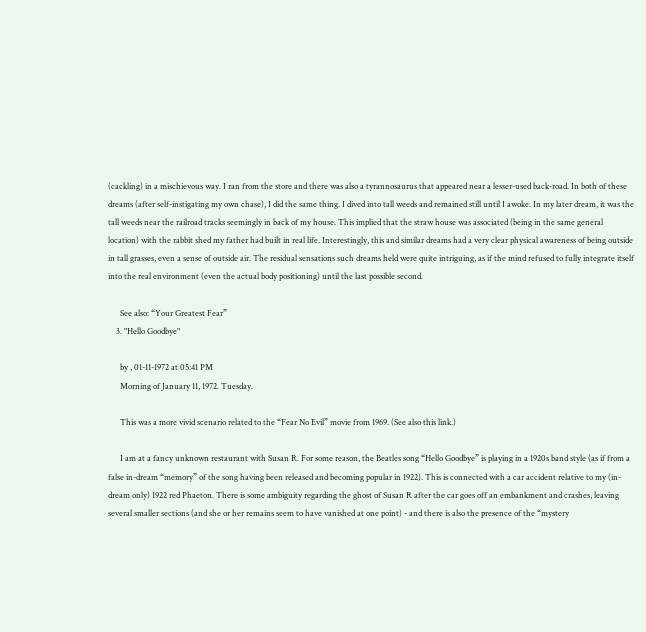(cackling) in a mischievous way. I ran from the store and there was also a tyrannosaurus that appeared near a lesser-used back-road. In both of these dreams (after self-instigating my own chase), I did the same thing. I dived into tall weeds and remained still until I awoke. In my later dream, it was the tall weeds near the railroad tracks seemingly in back of my house. This implied that the straw house was associated (being in the same general location) with the rabbit shed my father had built in real life. Interestingly, this and similar dreams had a very clear physical awareness of being outside in tall grasses, even a sense of outside air. The residual sensations such dreams held were quite intriguing, as if the mind refused to fully integrate itself into the real environment (even the actual body positioning) until the last possible second.

      See also: “Your Greatest Fear”
    3. "Hello Goodbye"

      by , 01-11-1972 at 05:41 PM
      Morning of January 11, 1972. Tuesday.

      This was a more vivid scenario related to the “Fear No Evil” movie from 1969. (See also this link.)

      I am at a fancy unknown restaurant with Susan R. For some reason, the Beatles song “Hello Goodbye” is playing in a 1920s band style (as if from a false in-dream “memory” of the song having been released and becoming popular in 1922). This is connected with a car accident relative to my (in-dream only) 1922 red Phaeton. There is some ambiguity regarding the ghost of Susan R after the car goes off an embankment and crashes, leaving several smaller sections (and she or her remains seem to have vanished at one point) - and there is also the presence of the “mystery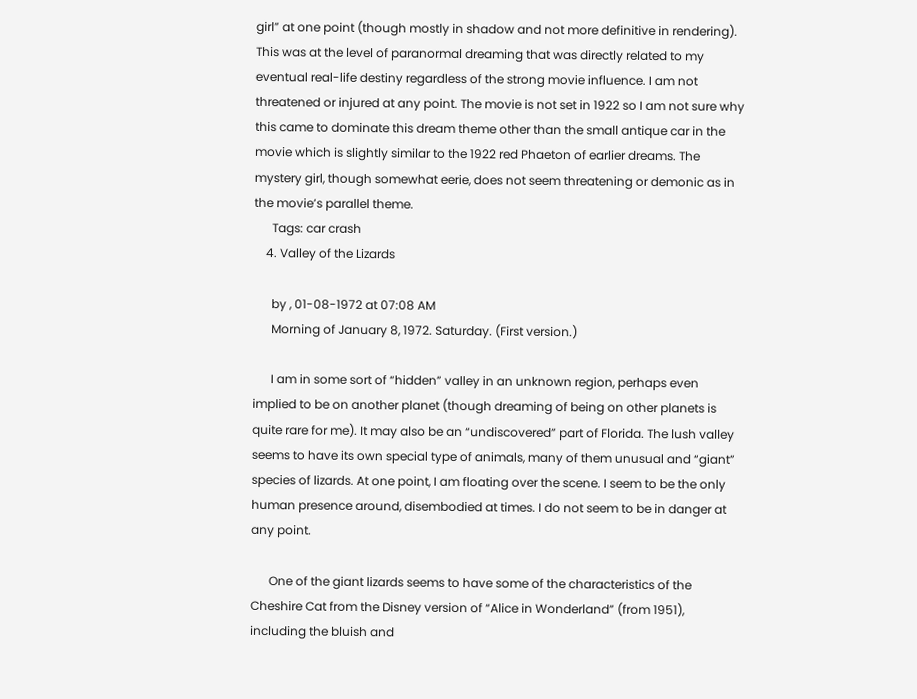girl” at one point (though mostly in shadow and not more definitive in rendering). This was at the level of paranormal dreaming that was directly related to my eventual real-life destiny regardless of the strong movie influence. I am not threatened or injured at any point. The movie is not set in 1922 so I am not sure why this came to dominate this dream theme other than the small antique car in the movie which is slightly similar to the 1922 red Phaeton of earlier dreams. The mystery girl, though somewhat eerie, does not seem threatening or demonic as in the movie’s parallel theme.
      Tags: car crash
    4. Valley of the Lizards

      by , 01-08-1972 at 07:08 AM
      Morning of January 8, 1972. Saturday. (First version.)

      I am in some sort of “hidden” valley in an unknown region, perhaps even implied to be on another planet (though dreaming of being on other planets is quite rare for me). It may also be an “undiscovered” part of Florida. The lush valley seems to have its own special type of animals, many of them unusual and “giant” species of lizards. At one point, I am floating over the scene. I seem to be the only human presence around, disembodied at times. I do not seem to be in danger at any point.

      One of the giant lizards seems to have some of the characteristics of the Cheshire Cat from the Disney version of “Alice in Wonderland” (from 1951), including the bluish and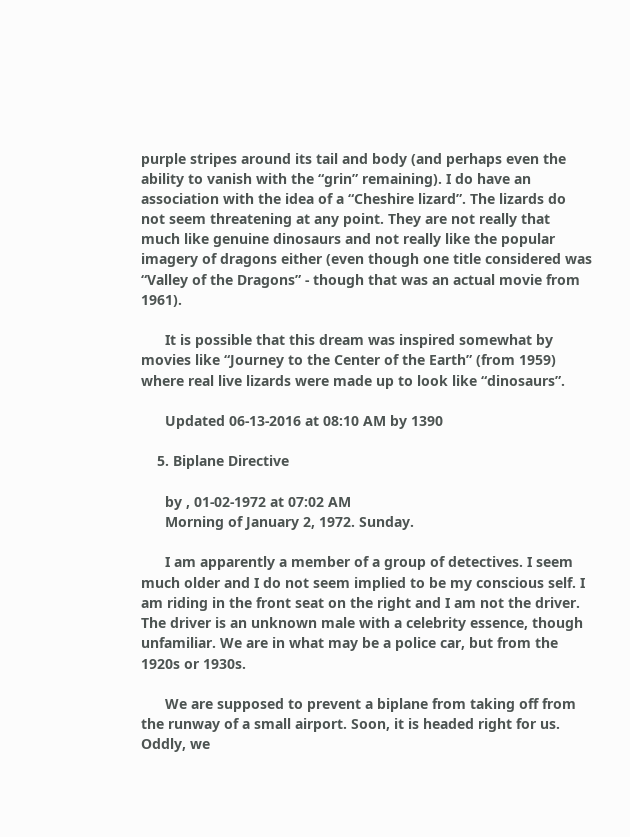purple stripes around its tail and body (and perhaps even the ability to vanish with the “grin” remaining). I do have an association with the idea of a “Cheshire lizard”. The lizards do not seem threatening at any point. They are not really that much like genuine dinosaurs and not really like the popular imagery of dragons either (even though one title considered was “Valley of the Dragons” - though that was an actual movie from 1961).

      It is possible that this dream was inspired somewhat by movies like “Journey to the Center of the Earth” (from 1959) where real live lizards were made up to look like “dinosaurs”.

      Updated 06-13-2016 at 08:10 AM by 1390

    5. Biplane Directive

      by , 01-02-1972 at 07:02 AM
      Morning of January 2, 1972. Sunday.

      I am apparently a member of a group of detectives. I seem much older and I do not seem implied to be my conscious self. I am riding in the front seat on the right and I am not the driver. The driver is an unknown male with a celebrity essence, though unfamiliar. We are in what may be a police car, but from the 1920s or 1930s.

      We are supposed to prevent a biplane from taking off from the runway of a small airport. Soon, it is headed right for us. Oddly, we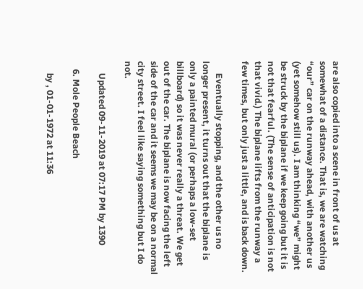are also copied into a scene in front of us at somewhat of a distance. That is, we are watching “our” car on the runway ahead, with another us (yet somehow still us). I am thinking “we” might be struck by the biplane if we keep going but it is not that fearful. (The sense of anticipation is not that vivid.) The biplane lifts from the runway a few times, but only just a little, and is back down.

      Eventually stopping, and the other us no longer present, it turns out that the biplane is only a painted mural (or perhaps a low-set billboard) so it was never really a threat. We get out of the car. The biplane is now facing the left side of the car and it seems we may be on a normal city street. I feel like saying something but I do not.

      Updated 09-11-2019 at 07:17 PM by 1390

    6. Mole People Beach

      by , 01-01-1972 at 11:36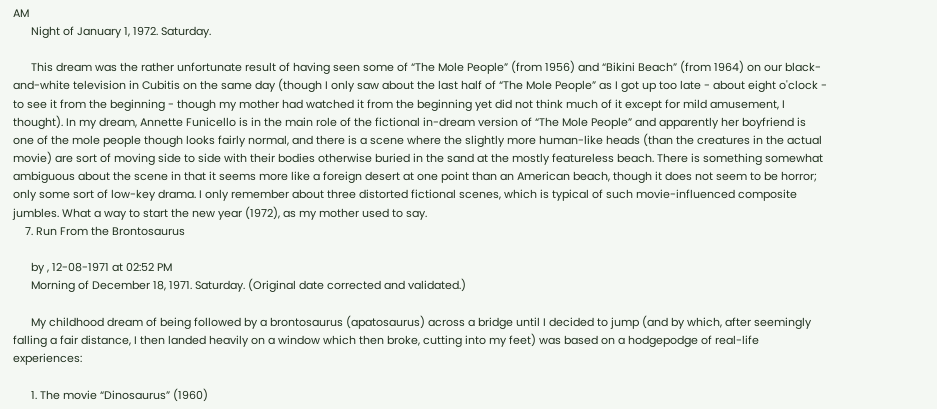AM
      Night of January 1, 1972. Saturday.

      This dream was the rather unfortunate result of having seen some of “The Mole People” (from 1956) and “Bikini Beach” (from 1964) on our black-and-white television in Cubitis on the same day (though I only saw about the last half of “The Mole People” as I got up too late - about eight o'clock - to see it from the beginning - though my mother had watched it from the beginning yet did not think much of it except for mild amusement, I thought). In my dream, Annette Funicello is in the main role of the fictional in-dream version of “The Mole People” and apparently her boyfriend is one of the mole people though looks fairly normal, and there is a scene where the slightly more human-like heads (than the creatures in the actual movie) are sort of moving side to side with their bodies otherwise buried in the sand at the mostly featureless beach. There is something somewhat ambiguous about the scene in that it seems more like a foreign desert at one point than an American beach, though it does not seem to be horror; only some sort of low-key drama. I only remember about three distorted fictional scenes, which is typical of such movie-influenced composite jumbles. What a way to start the new year (1972), as my mother used to say.
    7. Run From the Brontosaurus

      by , 12-08-1971 at 02:52 PM
      Morning of December 18, 1971. Saturday. (Original date corrected and validated.)

      My childhood dream of being followed by a brontosaurus (apatosaurus) across a bridge until I decided to jump (and by which, after seemingly falling a fair distance, I then landed heavily on a window which then broke, cutting into my feet) was based on a hodgepodge of real-life experiences:

      1. The movie “Dinosaurus” (1960)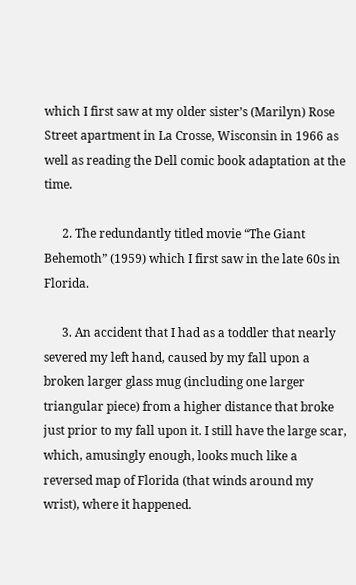which I first saw at my older sister’s (Marilyn) Rose Street apartment in La Crosse, Wisconsin in 1966 as well as reading the Dell comic book adaptation at the time.

      2. The redundantly titled movie “The Giant Behemoth” (1959) which I first saw in the late 60s in Florida.

      3. An accident that I had as a toddler that nearly severed my left hand, caused by my fall upon a broken larger glass mug (including one larger triangular piece) from a higher distance that broke just prior to my fall upon it. I still have the large scar, which, amusingly enough, looks much like a reversed map of Florida (that winds around my wrist), where it happened.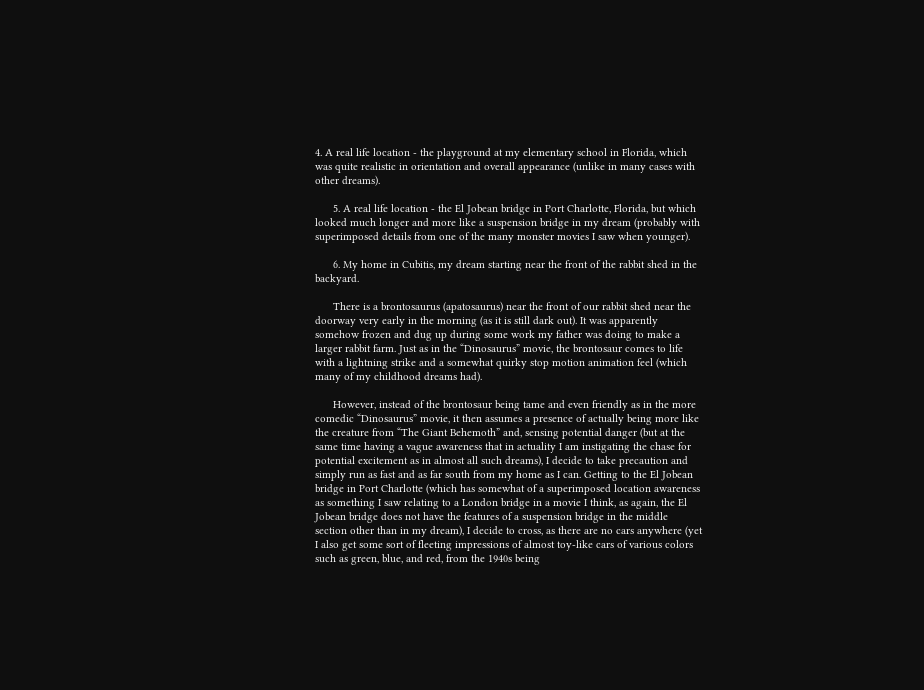4. A real life location - the playground at my elementary school in Florida, which was quite realistic in orientation and overall appearance (unlike in many cases with other dreams).

      5. A real life location - the El Jobean bridge in Port Charlotte, Florida, but which looked much longer and more like a suspension bridge in my dream (probably with superimposed details from one of the many monster movies I saw when younger).

      6. My home in Cubitis, my dream starting near the front of the rabbit shed in the backyard.

      There is a brontosaurus (apatosaurus) near the front of our rabbit shed near the doorway very early in the morning (as it is still dark out). It was apparently somehow frozen and dug up during some work my father was doing to make a larger rabbit farm. Just as in the “Dinosaurus” movie, the brontosaur comes to life with a lightning strike and a somewhat quirky stop motion animation feel (which many of my childhood dreams had).

      However, instead of the brontosaur being tame and even friendly as in the more comedic “Dinosaurus” movie, it then assumes a presence of actually being more like the creature from “The Giant Behemoth” and, sensing potential danger (but at the same time having a vague awareness that in actuality I am instigating the chase for potential excitement as in almost all such dreams), I decide to take precaution and simply run as fast and as far south from my home as I can. Getting to the El Jobean bridge in Port Charlotte (which has somewhat of a superimposed location awareness as something I saw relating to a London bridge in a movie I think, as again, the El Jobean bridge does not have the features of a suspension bridge in the middle section other than in my dream), I decide to cross, as there are no cars anywhere (yet I also get some sort of fleeting impressions of almost toy-like cars of various colors such as green, blue, and red, from the 1940s being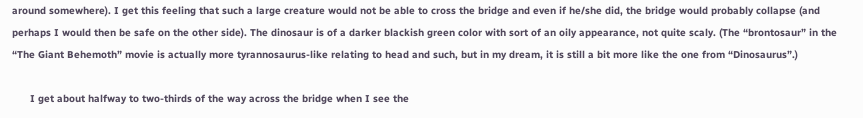around somewhere). I get this feeling that such a large creature would not be able to cross the bridge and even if he/she did, the bridge would probably collapse (and perhaps I would then be safe on the other side). The dinosaur is of a darker blackish green color with sort of an oily appearance, not quite scaly. (The “brontosaur” in the “The Giant Behemoth” movie is actually more tyrannosaurus-like relating to head and such, but in my dream, it is still a bit more like the one from “Dinosaurus”.)

      I get about halfway to two-thirds of the way across the bridge when I see the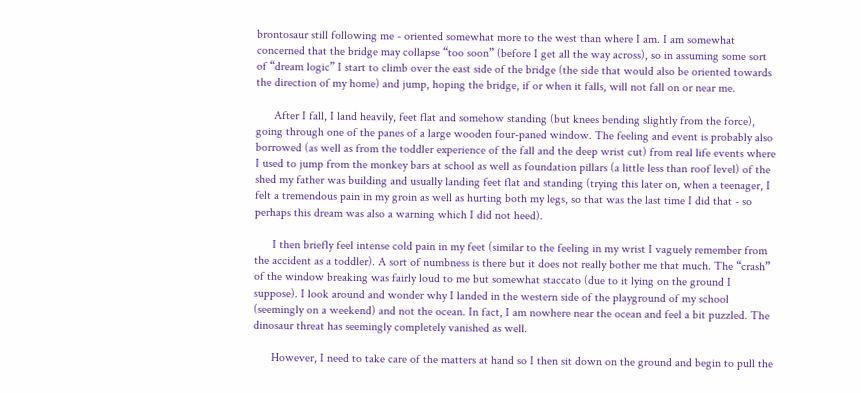brontosaur still following me - oriented somewhat more to the west than where I am. I am somewhat concerned that the bridge may collapse “too soon” (before I get all the way across), so in assuming some sort of “dream logic” I start to climb over the east side of the bridge (the side that would also be oriented towards the direction of my home) and jump, hoping the bridge, if or when it falls, will not fall on or near me.

      After I fall, I land heavily, feet flat and somehow standing (but knees bending slightly from the force), going through one of the panes of a large wooden four-paned window. The feeling and event is probably also borrowed (as well as from the toddler experience of the fall and the deep wrist cut) from real life events where I used to jump from the monkey bars at school as well as foundation pillars (a little less than roof level) of the shed my father was building and usually landing feet flat and standing (trying this later on, when a teenager, I felt a tremendous pain in my groin as well as hurting both my legs, so that was the last time I did that - so perhaps this dream was also a warning which I did not heed).

      I then briefly feel intense cold pain in my feet (similar to the feeling in my wrist I vaguely remember from the accident as a toddler). A sort of numbness is there but it does not really bother me that much. The “crash” of the window breaking was fairly loud to me but somewhat staccato (due to it lying on the ground I suppose). I look around and wonder why I landed in the western side of the playground of my school (seemingly on a weekend) and not the ocean. In fact, I am nowhere near the ocean and feel a bit puzzled. The dinosaur threat has seemingly completely vanished as well.

      However, I need to take care of the matters at hand so I then sit down on the ground and begin to pull the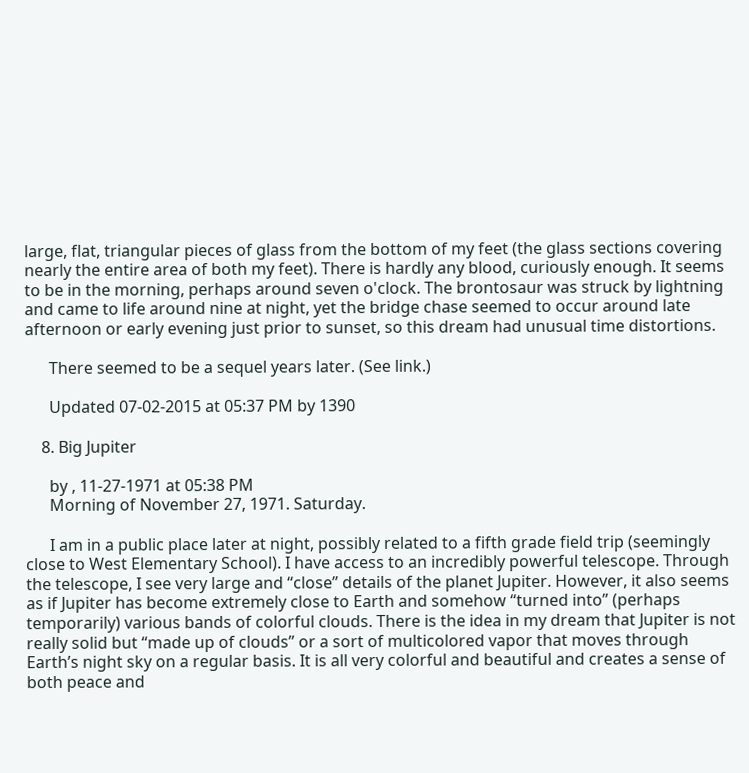large, flat, triangular pieces of glass from the bottom of my feet (the glass sections covering nearly the entire area of both my feet). There is hardly any blood, curiously enough. It seems to be in the morning, perhaps around seven o'clock. The brontosaur was struck by lightning and came to life around nine at night, yet the bridge chase seemed to occur around late afternoon or early evening just prior to sunset, so this dream had unusual time distortions.

      There seemed to be a sequel years later. (See link.)

      Updated 07-02-2015 at 05:37 PM by 1390

    8. Big Jupiter

      by , 11-27-1971 at 05:38 PM
      Morning of November 27, 1971. Saturday.

      I am in a public place later at night, possibly related to a fifth grade field trip (seemingly close to West Elementary School). I have access to an incredibly powerful telescope. Through the telescope, I see very large and “close” details of the planet Jupiter. However, it also seems as if Jupiter has become extremely close to Earth and somehow “turned into” (perhaps temporarily) various bands of colorful clouds. There is the idea in my dream that Jupiter is not really solid but “made up of clouds” or a sort of multicolored vapor that moves through Earth’s night sky on a regular basis. It is all very colorful and beautiful and creates a sense of both peace and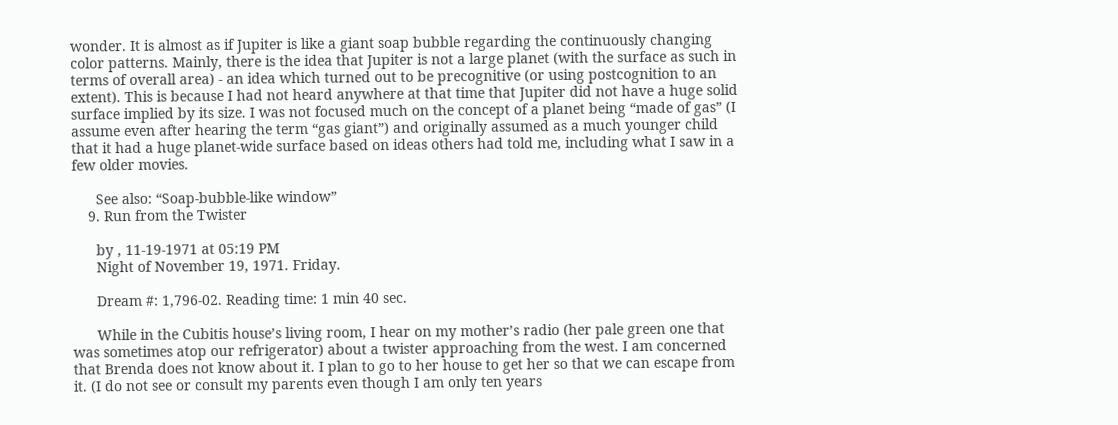wonder. It is almost as if Jupiter is like a giant soap bubble regarding the continuously changing color patterns. Mainly, there is the idea that Jupiter is not a large planet (with the surface as such in terms of overall area) - an idea which turned out to be precognitive (or using postcognition to an extent). This is because I had not heard anywhere at that time that Jupiter did not have a huge solid surface implied by its size. I was not focused much on the concept of a planet being “made of gas” (I assume even after hearing the term “gas giant”) and originally assumed as a much younger child that it had a huge planet-wide surface based on ideas others had told me, including what I saw in a few older movies.

      See also: “Soap-bubble-like window”
    9. Run from the Twister

      by , 11-19-1971 at 05:19 PM
      Night of November 19, 1971. Friday.

      Dream #: 1,796-02. Reading time: 1 min 40 sec.

      While in the Cubitis house’s living room, I hear on my mother’s radio (her pale green one that was sometimes atop our refrigerator) about a twister approaching from the west. I am concerned that Brenda does not know about it. I plan to go to her house to get her so that we can escape from it. (I do not see or consult my parents even though I am only ten years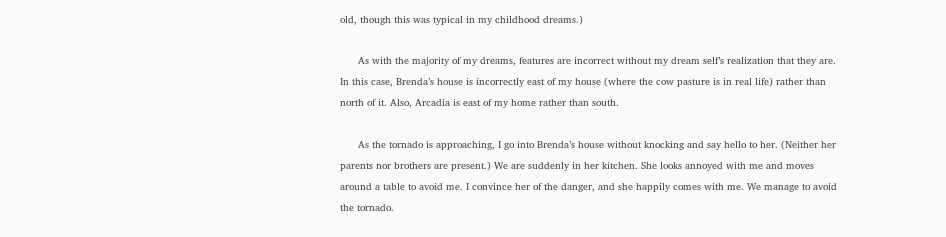old, though this was typical in my childhood dreams.)

      As with the majority of my dreams, features are incorrect without my dream self’s realization that they are. In this case, Brenda’s house is incorrectly east of my house (where the cow pasture is in real life) rather than north of it. Also, Arcadia is east of my home rather than south.

      As the tornado is approaching, I go into Brenda’s house without knocking and say hello to her. (Neither her parents nor brothers are present.) We are suddenly in her kitchen. She looks annoyed with me and moves around a table to avoid me. I convince her of the danger, and she happily comes with me. We manage to avoid the tornado.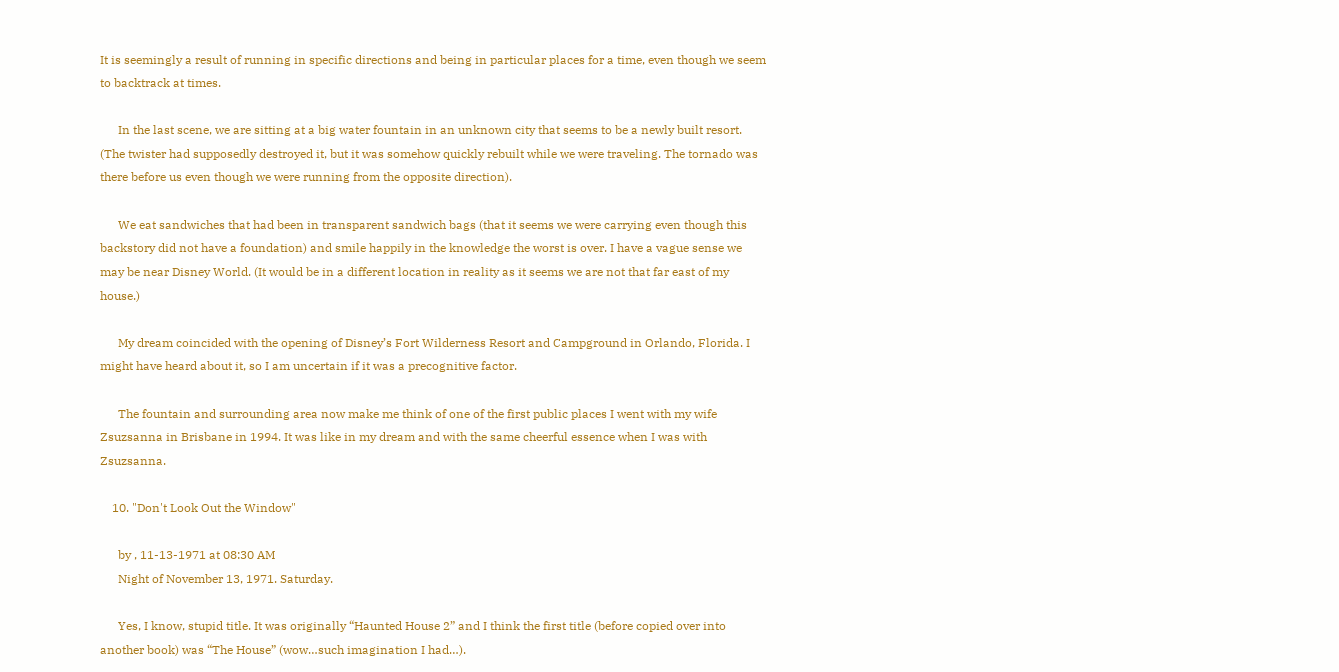It is seemingly a result of running in specific directions and being in particular places for a time, even though we seem to backtrack at times.

      In the last scene, we are sitting at a big water fountain in an unknown city that seems to be a newly built resort. (The twister had supposedly destroyed it, but it was somehow quickly rebuilt while we were traveling. The tornado was there before us even though we were running from the opposite direction).

      We eat sandwiches that had been in transparent sandwich bags (that it seems we were carrying even though this backstory did not have a foundation) and smile happily in the knowledge the worst is over. I have a vague sense we may be near Disney World. (It would be in a different location in reality as it seems we are not that far east of my house.)

      My dream coincided with the opening of Disney’s Fort Wilderness Resort and Campground in Orlando, Florida. I might have heard about it, so I am uncertain if it was a precognitive factor.

      The fountain and surrounding area now make me think of one of the first public places I went with my wife Zsuzsanna in Brisbane in 1994. It was like in my dream and with the same cheerful essence when I was with Zsuzsanna.

    10. "Don't Look Out the Window"

      by , 11-13-1971 at 08:30 AM
      Night of November 13, 1971. Saturday.

      Yes, I know, stupid title. It was originally “Haunted House 2” and I think the first title (before copied over into another book) was “The House” (wow…such imagination I had…).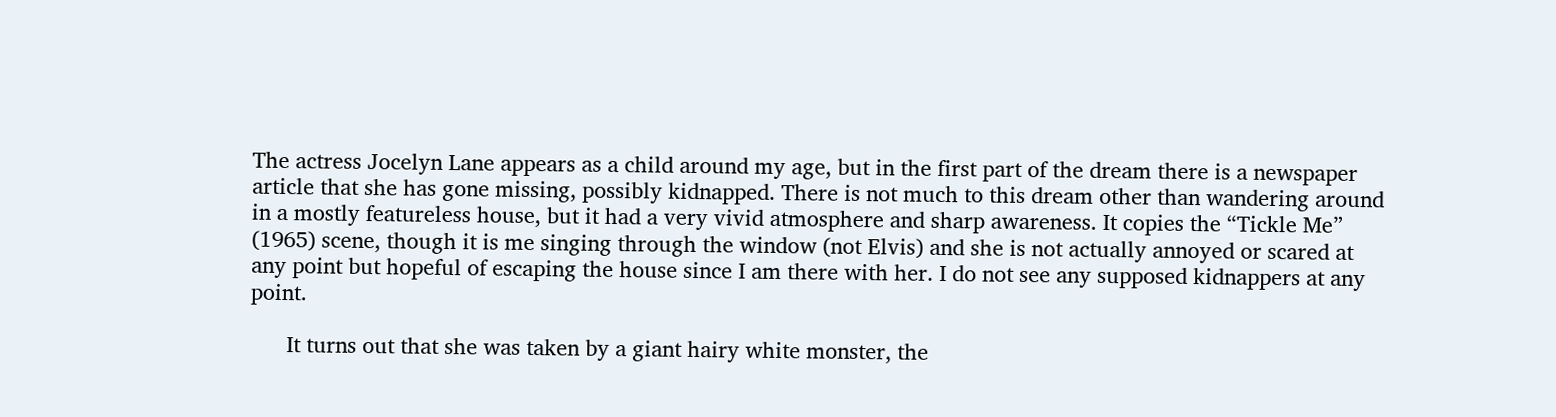The actress Jocelyn Lane appears as a child around my age, but in the first part of the dream there is a newspaper article that she has gone missing, possibly kidnapped. There is not much to this dream other than wandering around in a mostly featureless house, but it had a very vivid atmosphere and sharp awareness. It copies the “Tickle Me” (1965) scene, though it is me singing through the window (not Elvis) and she is not actually annoyed or scared at any point but hopeful of escaping the house since I am there with her. I do not see any supposed kidnappers at any point.

      It turns out that she was taken by a giant hairy white monster, the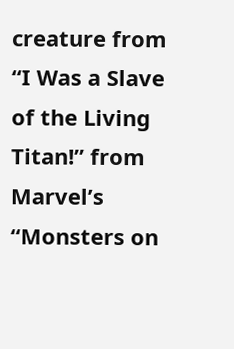creature from “I Was a Slave of the Living Titan!” from Marvel’s “Monsters on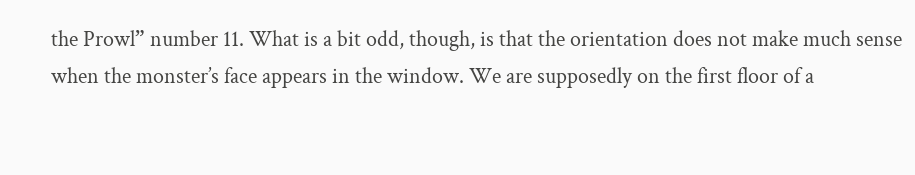the Prowl” number 11. What is a bit odd, though, is that the orientation does not make much sense when the monster’s face appears in the window. We are supposedly on the first floor of a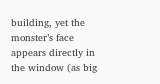building, yet the monster’s face appears directly in the window (as big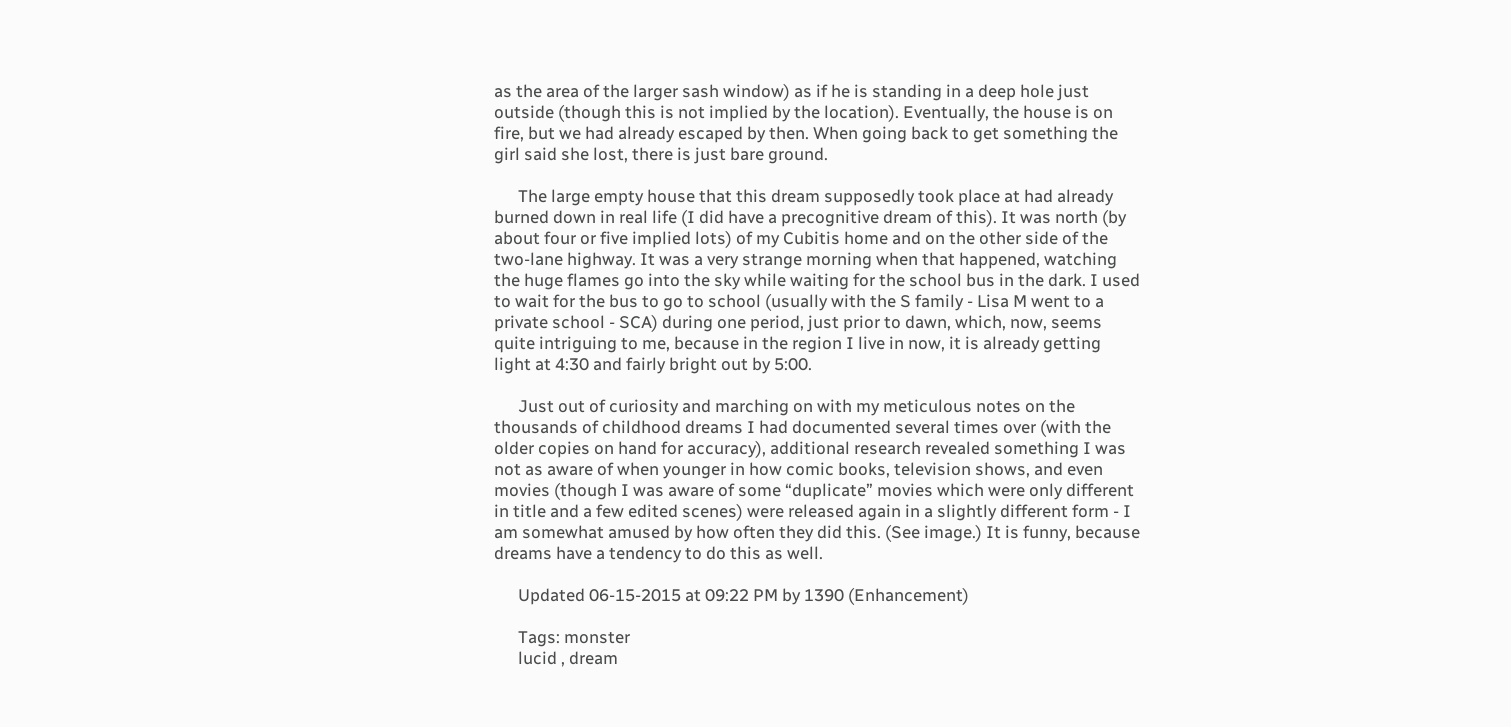as the area of the larger sash window) as if he is standing in a deep hole just outside (though this is not implied by the location). Eventually, the house is on fire, but we had already escaped by then. When going back to get something the girl said she lost, there is just bare ground.

      The large empty house that this dream supposedly took place at had already burned down in real life (I did have a precognitive dream of this). It was north (by about four or five implied lots) of my Cubitis home and on the other side of the two-lane highway. It was a very strange morning when that happened, watching the huge flames go into the sky while waiting for the school bus in the dark. I used to wait for the bus to go to school (usually with the S family - Lisa M went to a private school - SCA) during one period, just prior to dawn, which, now, seems quite intriguing to me, because in the region I live in now, it is already getting light at 4:30 and fairly bright out by 5:00.

      Just out of curiosity and marching on with my meticulous notes on the thousands of childhood dreams I had documented several times over (with the older copies on hand for accuracy), additional research revealed something I was not as aware of when younger in how comic books, television shows, and even movies (though I was aware of some “duplicate” movies which were only different in title and a few edited scenes) were released again in a slightly different form - I am somewhat amused by how often they did this. (See image.) It is funny, because dreams have a tendency to do this as well.

      Updated 06-15-2015 at 09:22 PM by 1390 (Enhancement)

      Tags: monster
      lucid , dream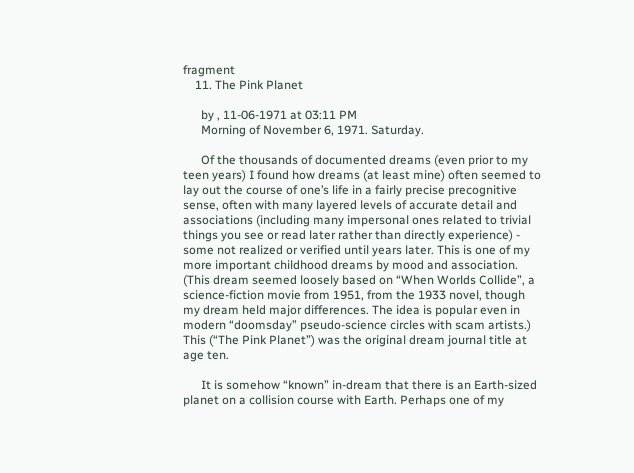fragment
    11. The Pink Planet

      by , 11-06-1971 at 03:11 PM
      Morning of November 6, 1971. Saturday.

      Of the thousands of documented dreams (even prior to my teen years) I found how dreams (at least mine) often seemed to lay out the course of one’s life in a fairly precise precognitive sense, often with many layered levels of accurate detail and associations (including many impersonal ones related to trivial things you see or read later rather than directly experience) - some not realized or verified until years later. This is one of my more important childhood dreams by mood and association. (This dream seemed loosely based on “When Worlds Collide”, a science-fiction movie from 1951, from the 1933 novel, though my dream held major differences. The idea is popular even in modern “doomsday” pseudo-science circles with scam artists.) This (“The Pink Planet”) was the original dream journal title at age ten.

      It is somehow “known” in-dream that there is an Earth-sized planet on a collision course with Earth. Perhaps one of my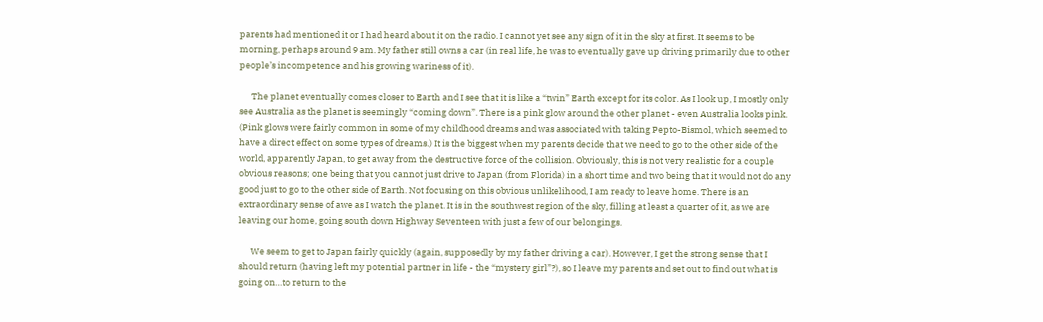parents had mentioned it or I had heard about it on the radio. I cannot yet see any sign of it in the sky at first. It seems to be morning, perhaps around 9 am. My father still owns a car (in real life, he was to eventually gave up driving primarily due to other people’s incompetence and his growing wariness of it).

      The planet eventually comes closer to Earth and I see that it is like a “twin” Earth except for its color. As I look up, I mostly only see Australia as the planet is seemingly “coming down”. There is a pink glow around the other planet - even Australia looks pink. (Pink glows were fairly common in some of my childhood dreams and was associated with taking Pepto-Bismol, which seemed to have a direct effect on some types of dreams.) It is the biggest when my parents decide that we need to go to the other side of the world, apparently Japan, to get away from the destructive force of the collision. Obviously, this is not very realistic for a couple obvious reasons; one being that you cannot just drive to Japan (from Florida) in a short time and two being that it would not do any good just to go to the other side of Earth. Not focusing on this obvious unlikelihood, I am ready to leave home. There is an extraordinary sense of awe as I watch the planet. It is in the southwest region of the sky, filling at least a quarter of it, as we are leaving our home, going south down Highway Seventeen with just a few of our belongings.

      We seem to get to Japan fairly quickly (again, supposedly by my father driving a car). However, I get the strong sense that I should return (having left my potential partner in life - the “mystery girl”?), so I leave my parents and set out to find out what is going on…to return to the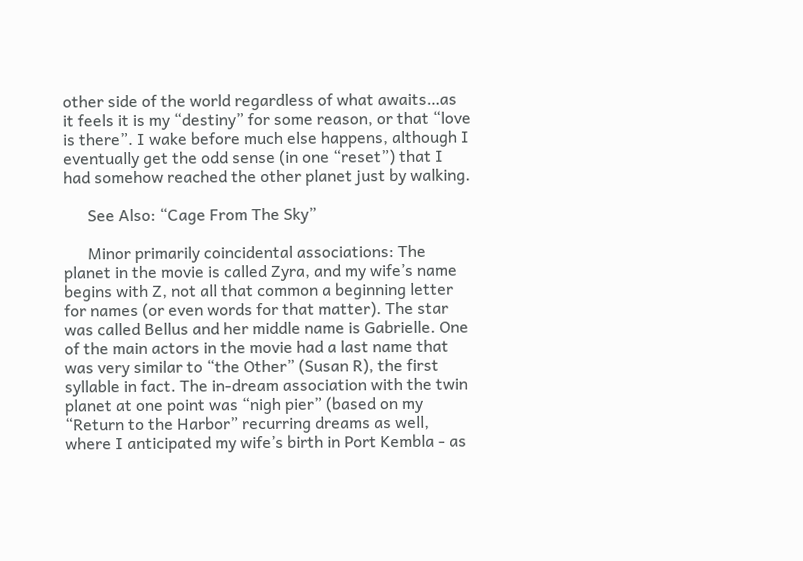other side of the world regardless of what awaits…as it feels it is my “destiny” for some reason, or that “love is there”. I wake before much else happens, although I eventually get the odd sense (in one “reset”) that I had somehow reached the other planet just by walking.

      See Also: “Cage From The Sky”

      Minor primarily coincidental associations: The planet in the movie is called Zyra, and my wife’s name begins with Z, not all that common a beginning letter for names (or even words for that matter). The star was called Bellus and her middle name is Gabrielle. One of the main actors in the movie had a last name that was very similar to “the Other” (Susan R), the first syllable in fact. The in-dream association with the twin planet at one point was “nigh pier” (based on my “Return to the Harbor” recurring dreams as well, where I anticipated my wife’s birth in Port Kembla - as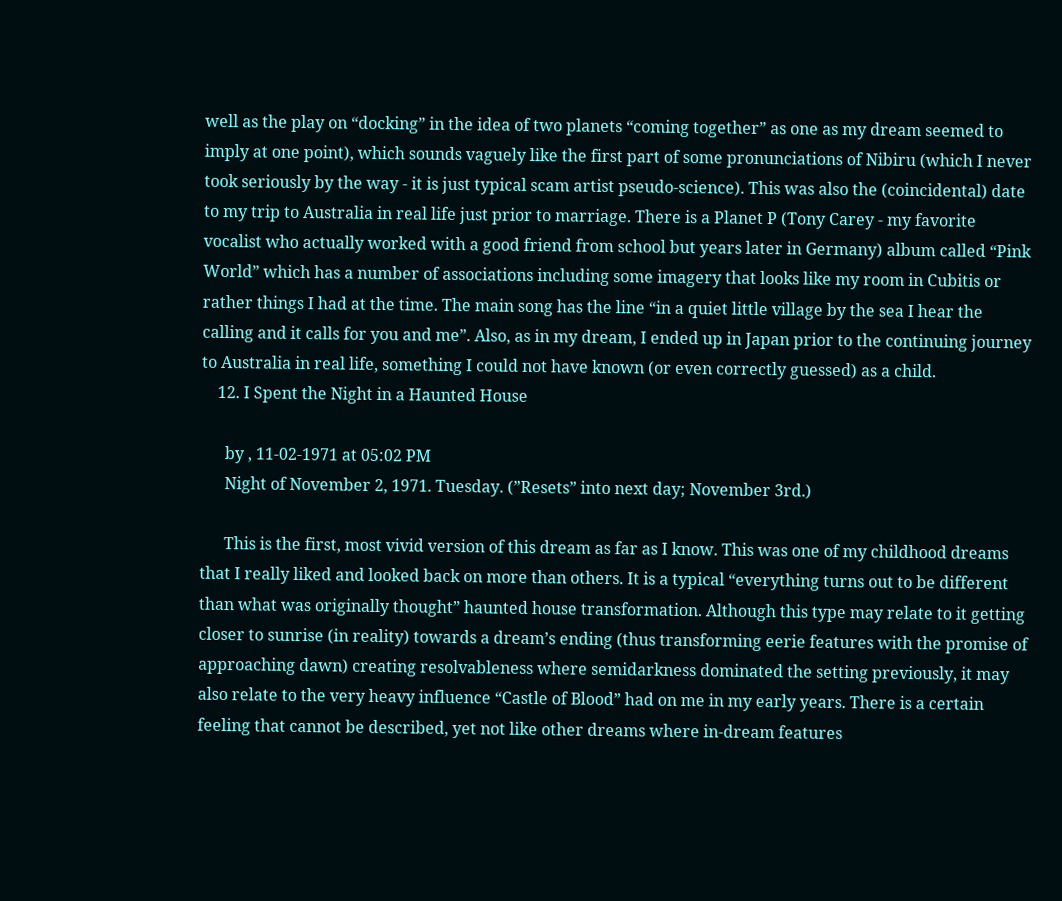well as the play on “docking” in the idea of two planets “coming together” as one as my dream seemed to imply at one point), which sounds vaguely like the first part of some pronunciations of Nibiru (which I never took seriously by the way - it is just typical scam artist pseudo-science). This was also the (coincidental) date to my trip to Australia in real life just prior to marriage. There is a Planet P (Tony Carey - my favorite vocalist who actually worked with a good friend from school but years later in Germany) album called “Pink World” which has a number of associations including some imagery that looks like my room in Cubitis or rather things I had at the time. The main song has the line “in a quiet little village by the sea I hear the calling and it calls for you and me”. Also, as in my dream, I ended up in Japan prior to the continuing journey to Australia in real life, something I could not have known (or even correctly guessed) as a child.
    12. I Spent the Night in a Haunted House

      by , 11-02-1971 at 05:02 PM
      Night of November 2, 1971. Tuesday. (”Resets” into next day; November 3rd.)

      This is the first, most vivid version of this dream as far as I know. This was one of my childhood dreams that I really liked and looked back on more than others. It is a typical “everything turns out to be different than what was originally thought” haunted house transformation. Although this type may relate to it getting closer to sunrise (in reality) towards a dream’s ending (thus transforming eerie features with the promise of approaching dawn) creating resolvableness where semidarkness dominated the setting previously, it may also relate to the very heavy influence “Castle of Blood” had on me in my early years. There is a certain feeling that cannot be described, yet not like other dreams where in-dream features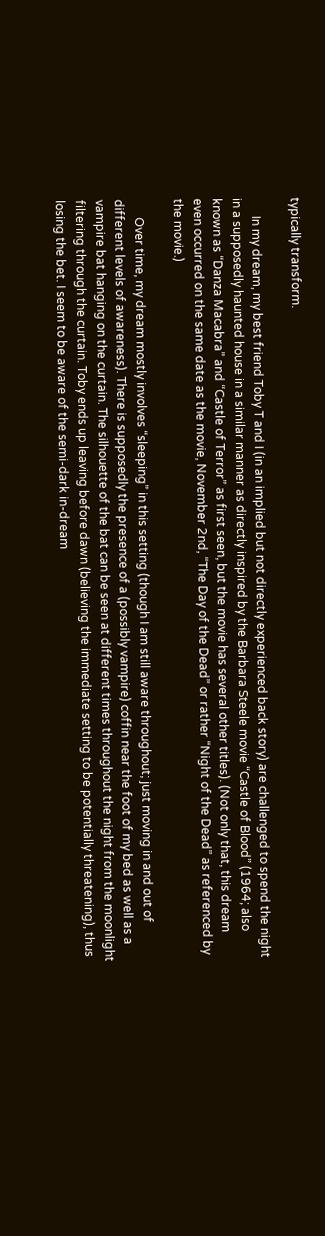typically transform.

      In my dream, my best friend Toby T and I (in an implied but not directly experienced back story) are challenged to spend the night in a supposedly haunted house in a similar manner as directly inspired by the Barbara Steele movie “Castle of Blood” (1964; also known as “Danza Macabra” and “Castle of Terror” as first seen, but the movie has several other titles). (Not only that, this dream even occurred on the same date as the movie, November 2nd, “The Day of the Dead” or rather “Night of the Dead” as referenced by the movie.)

      Over time, my dream mostly involves “sleeping” in this setting (though I am still aware throughout; just moving in and out of different levels of awareness). There is supposedly the presence of a (possibly vampire) coffin near the foot of my bed as well as a vampire bat hanging on the curtain. The silhouette of the bat can be seen at different times throughout the night from the moonlight filtering through the curtain. Toby ends up leaving before dawn (believing the immediate setting to be potentially threatening), thus losing the bet. I seem to be aware of the semi-dark in-dream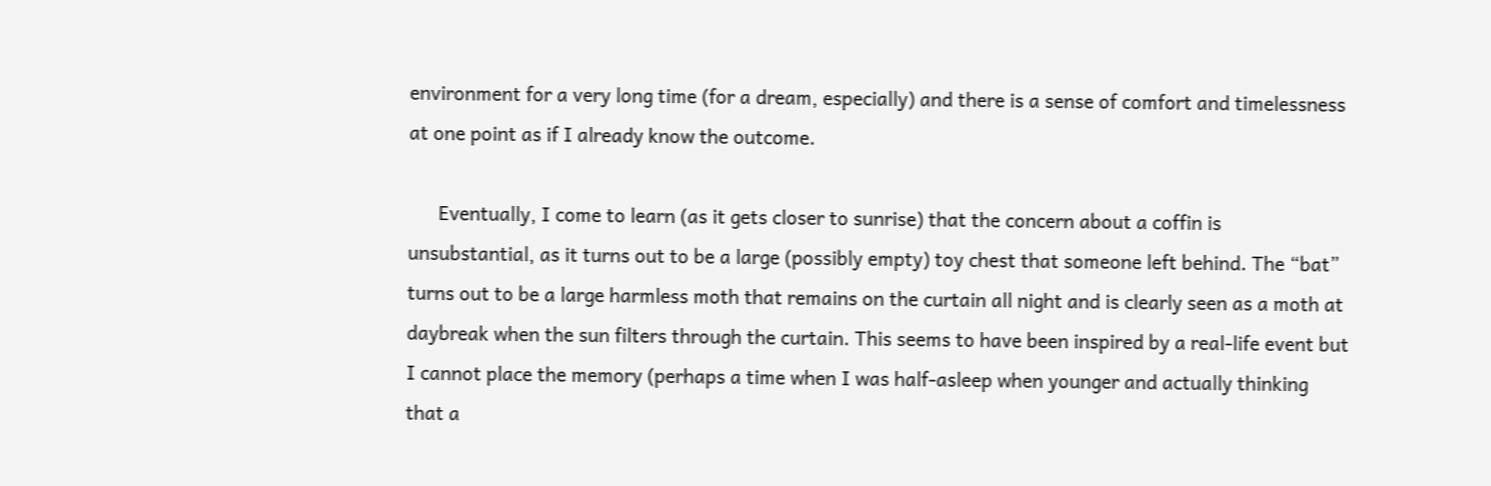environment for a very long time (for a dream, especially) and there is a sense of comfort and timelessness at one point as if I already know the outcome.

      Eventually, I come to learn (as it gets closer to sunrise) that the concern about a coffin is unsubstantial, as it turns out to be a large (possibly empty) toy chest that someone left behind. The “bat” turns out to be a large harmless moth that remains on the curtain all night and is clearly seen as a moth at daybreak when the sun filters through the curtain. This seems to have been inspired by a real-life event but I cannot place the memory (perhaps a time when I was half-asleep when younger and actually thinking that a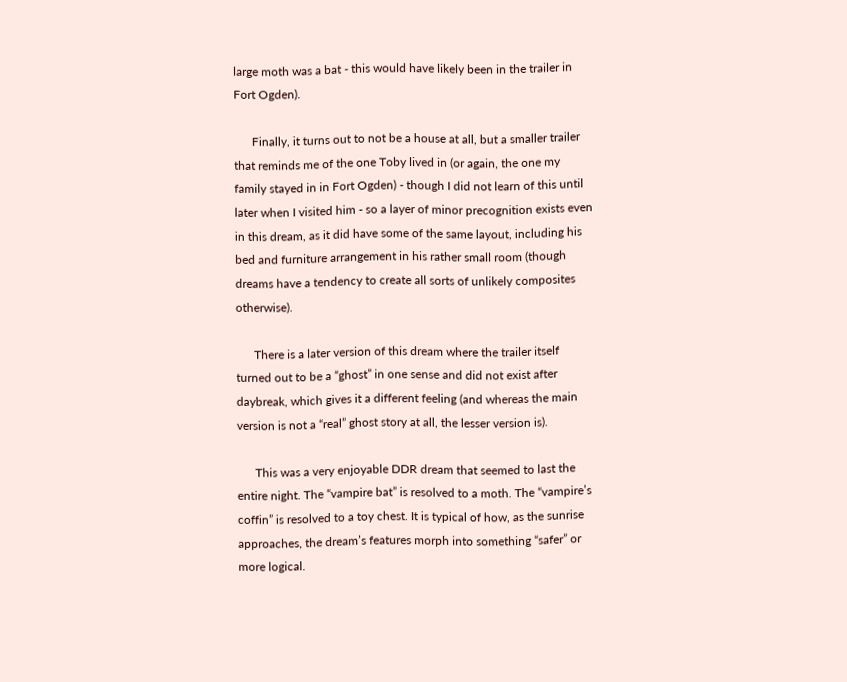large moth was a bat - this would have likely been in the trailer in Fort Ogden).

      Finally, it turns out to not be a house at all, but a smaller trailer that reminds me of the one Toby lived in (or again, the one my family stayed in in Fort Ogden) - though I did not learn of this until later when I visited him - so a layer of minor precognition exists even in this dream, as it did have some of the same layout, including his bed and furniture arrangement in his rather small room (though dreams have a tendency to create all sorts of unlikely composites otherwise).

      There is a later version of this dream where the trailer itself turned out to be a “ghost” in one sense and did not exist after daybreak, which gives it a different feeling (and whereas the main version is not a “real” ghost story at all, the lesser version is).

      This was a very enjoyable DDR dream that seemed to last the entire night. The “vampire bat” is resolved to a moth. The “vampire’s coffin” is resolved to a toy chest. It is typical of how, as the sunrise approaches, the dream’s features morph into something “safer” or more logical.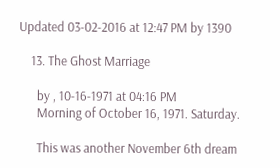Updated 03-02-2016 at 12:47 PM by 1390

    13. The Ghost Marriage

      by , 10-16-1971 at 04:16 PM
      Morning of October 16, 1971. Saturday.

      This was another November 6th dream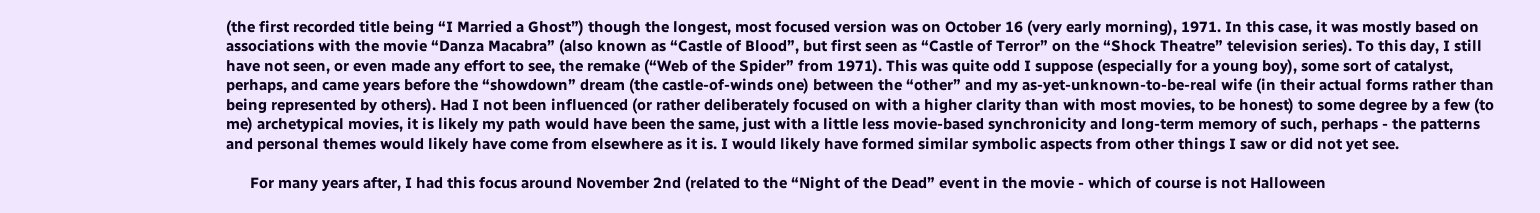(the first recorded title being “I Married a Ghost”) though the longest, most focused version was on October 16 (very early morning), 1971. In this case, it was mostly based on associations with the movie “Danza Macabra” (also known as “Castle of Blood”, but first seen as “Castle of Terror” on the “Shock Theatre” television series). To this day, I still have not seen, or even made any effort to see, the remake (“Web of the Spider” from 1971). This was quite odd I suppose (especially for a young boy), some sort of catalyst, perhaps, and came years before the “showdown” dream (the castle-of-winds one) between the “other” and my as-yet-unknown-to-be-real wife (in their actual forms rather than being represented by others). Had I not been influenced (or rather deliberately focused on with a higher clarity than with most movies, to be honest) to some degree by a few (to me) archetypical movies, it is likely my path would have been the same, just with a little less movie-based synchronicity and long-term memory of such, perhaps - the patterns and personal themes would likely have come from elsewhere as it is. I would likely have formed similar symbolic aspects from other things I saw or did not yet see.

      For many years after, I had this focus around November 2nd (related to the “Night of the Dead” event in the movie - which of course is not Halloween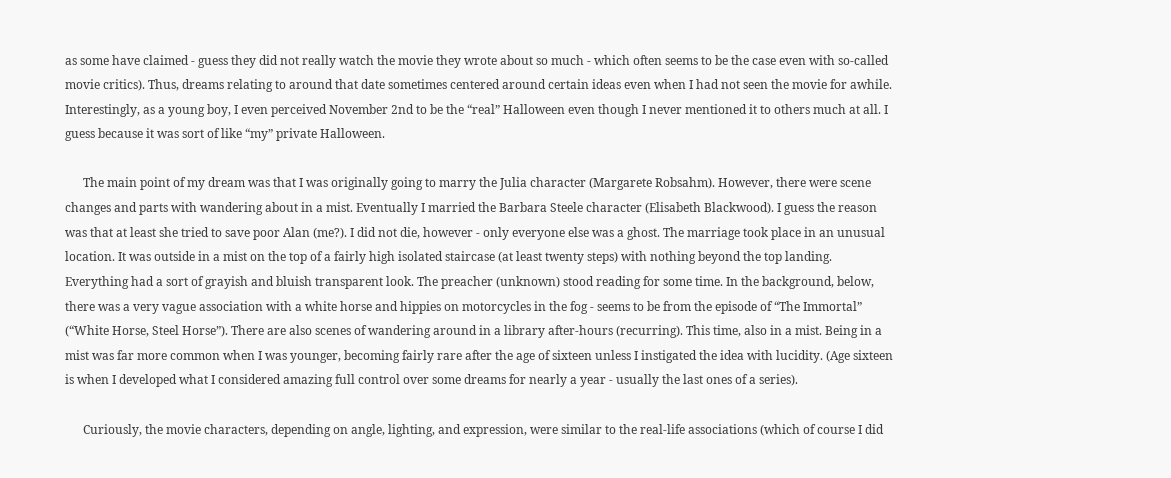as some have claimed - guess they did not really watch the movie they wrote about so much - which often seems to be the case even with so-called movie critics). Thus, dreams relating to around that date sometimes centered around certain ideas even when I had not seen the movie for awhile. Interestingly, as a young boy, I even perceived November 2nd to be the “real” Halloween even though I never mentioned it to others much at all. I guess because it was sort of like “my” private Halloween.

      The main point of my dream was that I was originally going to marry the Julia character (Margarete Robsahm). However, there were scene changes and parts with wandering about in a mist. Eventually I married the Barbara Steele character (Elisabeth Blackwood). I guess the reason was that at least she tried to save poor Alan (me?). I did not die, however - only everyone else was a ghost. The marriage took place in an unusual location. It was outside in a mist on the top of a fairly high isolated staircase (at least twenty steps) with nothing beyond the top landing. Everything had a sort of grayish and bluish transparent look. The preacher (unknown) stood reading for some time. In the background, below, there was a very vague association with a white horse and hippies on motorcycles in the fog - seems to be from the episode of “The Immortal” (“White Horse, Steel Horse”). There are also scenes of wandering around in a library after-hours (recurring). This time, also in a mist. Being in a mist was far more common when I was younger, becoming fairly rare after the age of sixteen unless I instigated the idea with lucidity. (Age sixteen is when I developed what I considered amazing full control over some dreams for nearly a year - usually the last ones of a series).

      Curiously, the movie characters, depending on angle, lighting, and expression, were similar to the real-life associations (which of course I did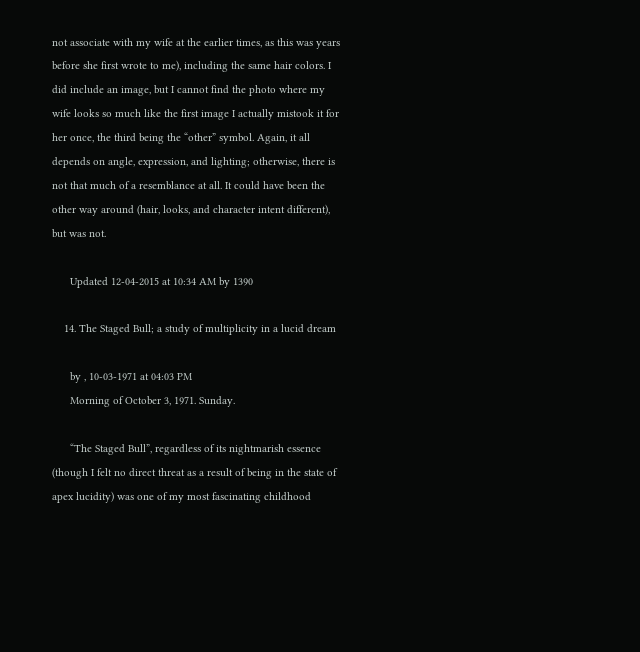not associate with my wife at the earlier times, as this was years before she first wrote to me), including the same hair colors. I did include an image, but I cannot find the photo where my wife looks so much like the first image I actually mistook it for her once, the third being the “other” symbol. Again, it all depends on angle, expression, and lighting; otherwise, there is not that much of a resemblance at all. It could have been the other way around (hair, looks, and character intent different), but was not.

      Updated 12-04-2015 at 10:34 AM by 1390

    14. The Staged Bull; a study of multiplicity in a lucid dream

      by , 10-03-1971 at 04:03 PM
      Morning of October 3, 1971. Sunday.

      “The Staged Bull”, regardless of its nightmarish essence (though I felt no direct threat as a result of being in the state of apex lucidity) was one of my most fascinating childhood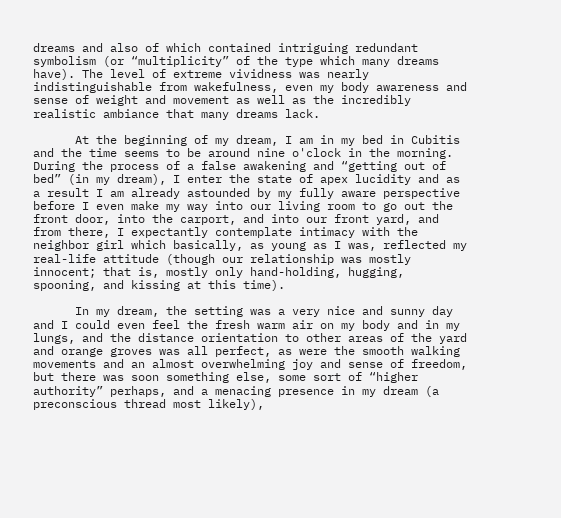dreams and also of which contained intriguing redundant symbolism (or “multiplicity” of the type which many dreams have). The level of extreme vividness was nearly indistinguishable from wakefulness, even my body awareness and sense of weight and movement as well as the incredibly realistic ambiance that many dreams lack.

      At the beginning of my dream, I am in my bed in Cubitis and the time seems to be around nine o'clock in the morning. During the process of a false awakening and “getting out of bed” (in my dream), I enter the state of apex lucidity and as a result I am already astounded by my fully aware perspective before I even make my way into our living room to go out the front door, into the carport, and into our front yard, and from there, I expectantly contemplate intimacy with the neighbor girl which basically, as young as I was, reflected my real-life attitude (though our relationship was mostly innocent; that is, mostly only hand-holding, hugging, spooning, and kissing at this time).

      In my dream, the setting was a very nice and sunny day and I could even feel the fresh warm air on my body and in my lungs, and the distance orientation to other areas of the yard and orange groves was all perfect, as were the smooth walking movements and an almost overwhelming joy and sense of freedom, but there was soon something else, some sort of “higher authority” perhaps, and a menacing presence in my dream (a preconscious thread most likely),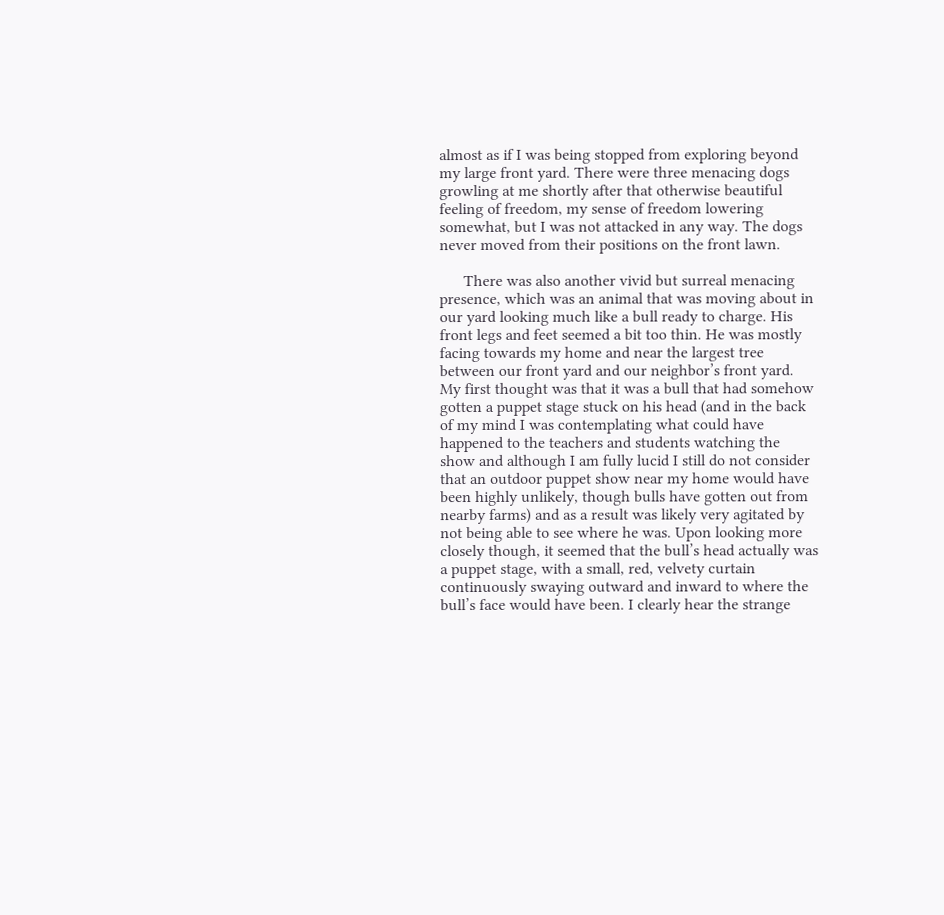almost as if I was being stopped from exploring beyond my large front yard. There were three menacing dogs growling at me shortly after that otherwise beautiful feeling of freedom, my sense of freedom lowering somewhat, but I was not attacked in any way. The dogs never moved from their positions on the front lawn.

      There was also another vivid but surreal menacing presence, which was an animal that was moving about in our yard looking much like a bull ready to charge. His front legs and feet seemed a bit too thin. He was mostly facing towards my home and near the largest tree between our front yard and our neighbor’s front yard. My first thought was that it was a bull that had somehow gotten a puppet stage stuck on his head (and in the back of my mind I was contemplating what could have happened to the teachers and students watching the show and although I am fully lucid I still do not consider that an outdoor puppet show near my home would have been highly unlikely, though bulls have gotten out from nearby farms) and as a result was likely very agitated by not being able to see where he was. Upon looking more closely though, it seemed that the bull’s head actually was a puppet stage, with a small, red, velvety curtain continuously swaying outward and inward to where the bull’s face would have been. I clearly hear the strange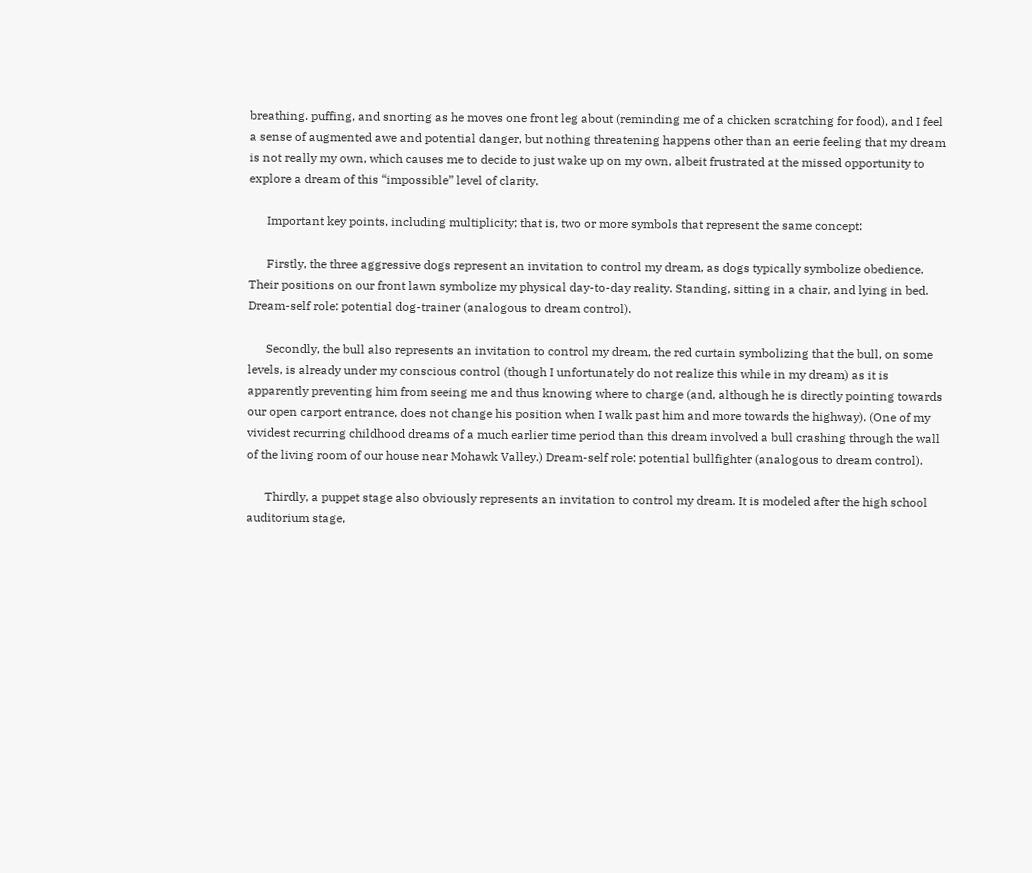breathing. puffing, and snorting as he moves one front leg about (reminding me of a chicken scratching for food), and I feel a sense of augmented awe and potential danger, but nothing threatening happens other than an eerie feeling that my dream is not really my own, which causes me to decide to just wake up on my own, albeit frustrated at the missed opportunity to explore a dream of this “impossible” level of clarity.

      Important key points, including multiplicity; that is, two or more symbols that represent the same concept:

      Firstly, the three aggressive dogs represent an invitation to control my dream, as dogs typically symbolize obedience. Their positions on our front lawn symbolize my physical day-to-day reality. Standing, sitting in a chair, and lying in bed. Dream-self role: potential dog-trainer (analogous to dream control).

      Secondly, the bull also represents an invitation to control my dream, the red curtain symbolizing that the bull, on some levels, is already under my conscious control (though I unfortunately do not realize this while in my dream) as it is apparently preventing him from seeing me and thus knowing where to charge (and, although he is directly pointing towards our open carport entrance, does not change his position when I walk past him and more towards the highway). (One of my vividest recurring childhood dreams of a much earlier time period than this dream involved a bull crashing through the wall of the living room of our house near Mohawk Valley.) Dream-self role: potential bullfighter (analogous to dream control).

      Thirdly, a puppet stage also obviously represents an invitation to control my dream. It is modeled after the high school auditorium stage,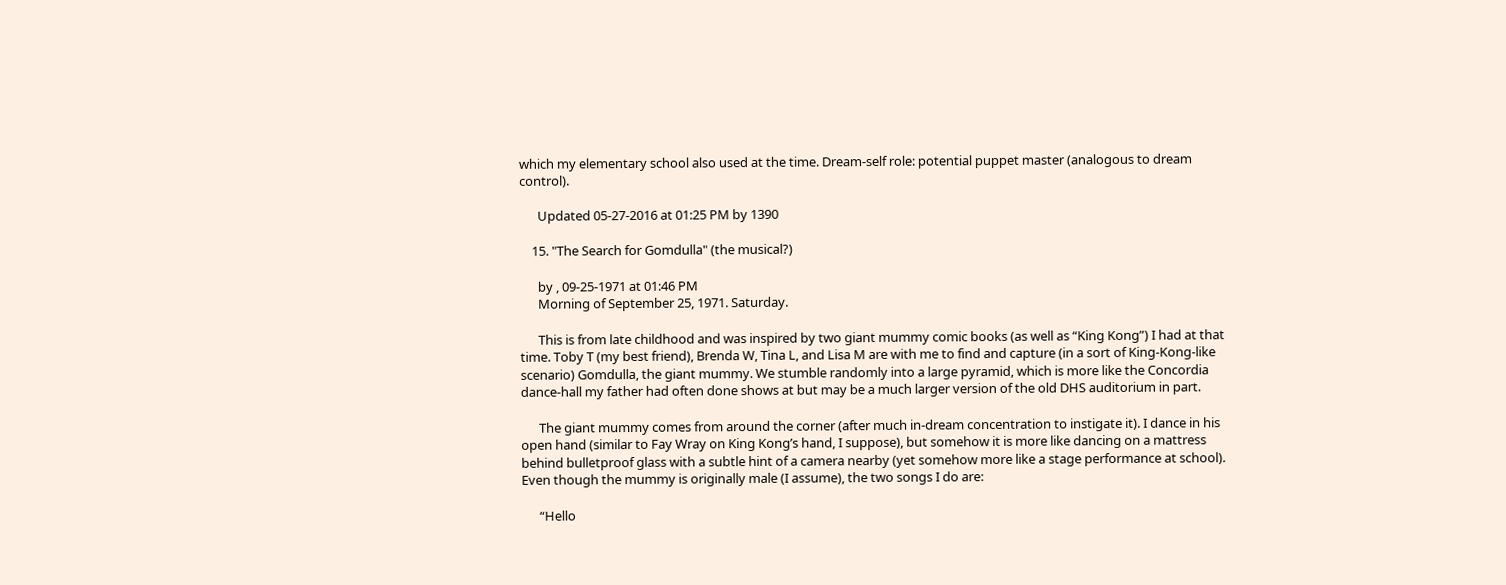which my elementary school also used at the time. Dream-self role: potential puppet master (analogous to dream control).

      Updated 05-27-2016 at 01:25 PM by 1390

    15. "The Search for Gomdulla" (the musical?)

      by , 09-25-1971 at 01:46 PM
      Morning of September 25, 1971. Saturday.

      This is from late childhood and was inspired by two giant mummy comic books (as well as “King Kong”) I had at that time. Toby T (my best friend), Brenda W, Tina L, and Lisa M are with me to find and capture (in a sort of King-Kong-like scenario) Gomdulla, the giant mummy. We stumble randomly into a large pyramid, which is more like the Concordia dance-hall my father had often done shows at but may be a much larger version of the old DHS auditorium in part.

      The giant mummy comes from around the corner (after much in-dream concentration to instigate it). I dance in his open hand (similar to Fay Wray on King Kong’s hand, I suppose), but somehow it is more like dancing on a mattress behind bulletproof glass with a subtle hint of a camera nearby (yet somehow more like a stage performance at school). Even though the mummy is originally male (I assume), the two songs I do are:

      “Hello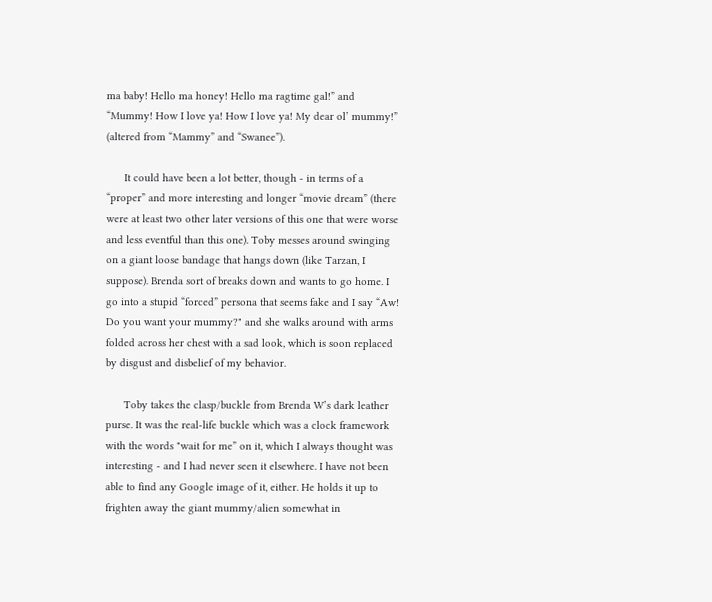ma baby! Hello ma honey! Hello ma ragtime gal!” and “Mummy! How I love ya! How I love ya! My dear ol’ mummy!” (altered from “Mammy” and “Swanee”).

      It could have been a lot better, though - in terms of a “proper” and more interesting and longer “movie dream” (there were at least two other later versions of this one that were worse and less eventful than this one). Toby messes around swinging on a giant loose bandage that hangs down (like Tarzan, I suppose). Brenda sort of breaks down and wants to go home. I go into a stupid “forced” persona that seems fake and I say “Aw! Do you want your mummy?" and she walks around with arms folded across her chest with a sad look, which is soon replaced by disgust and disbelief of my behavior.

      Toby takes the clasp/buckle from Brenda W’s dark leather purse. It was the real-life buckle which was a clock framework with the words "wait for me” on it, which I always thought was interesting - and I had never seen it elsewhere. I have not been able to find any Google image of it, either. He holds it up to frighten away the giant mummy/alien somewhat in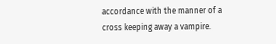accordance with the manner of a cross keeping away a vampire.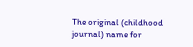The original (childhood journal) name for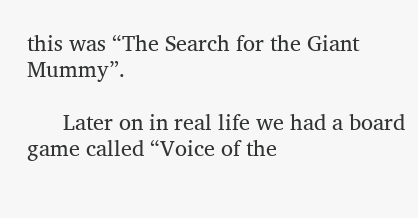this was “The Search for the Giant Mummy”.

      Later on in real life we had a board game called “Voice of the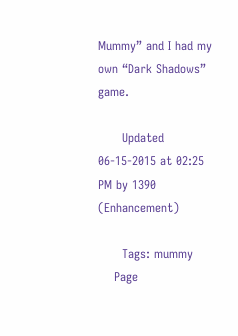Mummy” and I had my own “Dark Shadows” game.

      Updated 06-15-2015 at 02:25 PM by 1390 (Enhancement)

      Tags: mummy
    Page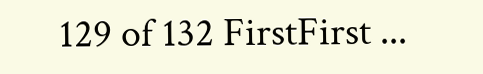129 of 132 FirstFirst ...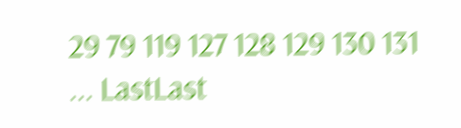29 79 119 127 128 129 130 131 ... LastLast